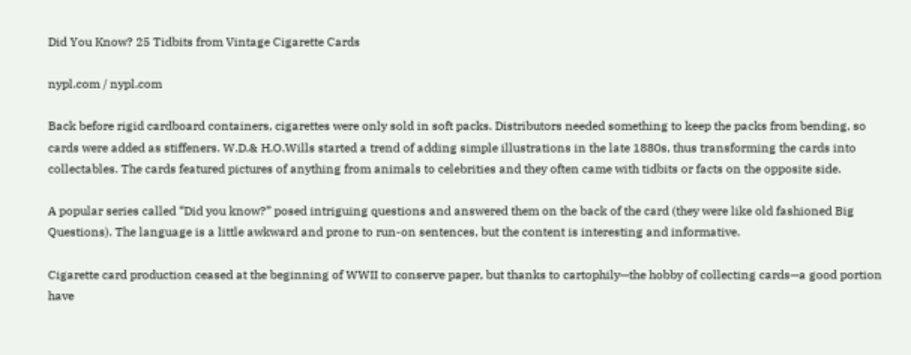Did You Know? 25 Tidbits from Vintage Cigarette Cards

nypl.com / nypl.com

Back before rigid cardboard containers, cigarettes were only sold in soft packs. Distributors needed something to keep the packs from bending, so cards were added as stiffeners. W.D.& H.O.Wills started a trend of adding simple illustrations in the late 1880s, thus transforming the cards into collectables. The cards featured pictures of anything from animals to celebrities and they often came with tidbits or facts on the opposite side.

A popular series called “Did you know?” posed intriguing questions and answered them on the back of the card (they were like old fashioned Big Questions). The language is a little awkward and prone to run-on sentences, but the content is interesting and informative.

Cigarette card production ceased at the beginning of WWII to conserve paper, but thanks to cartophily—the hobby of collecting cards—a good portion have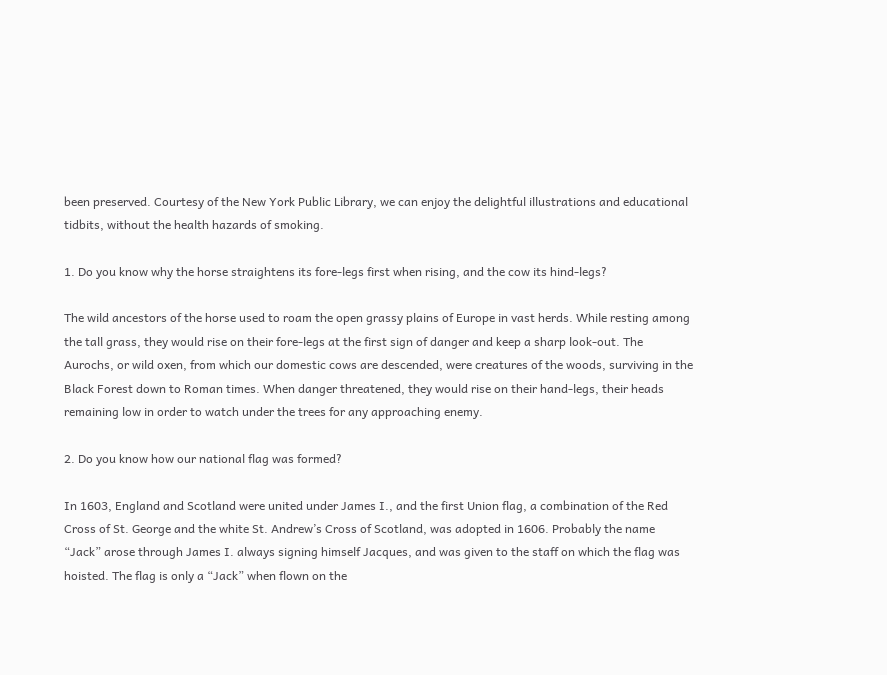been preserved. Courtesy of the New York Public Library, we can enjoy the delightful illustrations and educational tidbits, without the health hazards of smoking.

1. Do you know why the horse straightens its fore-legs first when rising, and the cow its hind-legs?

The wild ancestors of the horse used to roam the open grassy plains of Europe in vast herds. While resting among the tall grass, they would rise on their fore-legs at the first sign of danger and keep a sharp look-out. The Aurochs, or wild oxen, from which our domestic cows are descended, were creatures of the woods, surviving in the Black Forest down to Roman times. When danger threatened, they would rise on their hand-legs, their heads remaining low in order to watch under the trees for any approaching enemy.

2. Do you know how our national flag was formed?

In 1603, England and Scotland were united under James I., and the first Union flag, a combination of the Red Cross of St. George and the white St. Andrew’s Cross of Scotland, was adopted in 1606. Probably the name “Jack” arose through James I. always signing himself Jacques, and was given to the staff on which the flag was hoisted. The flag is only a “Jack” when flown on the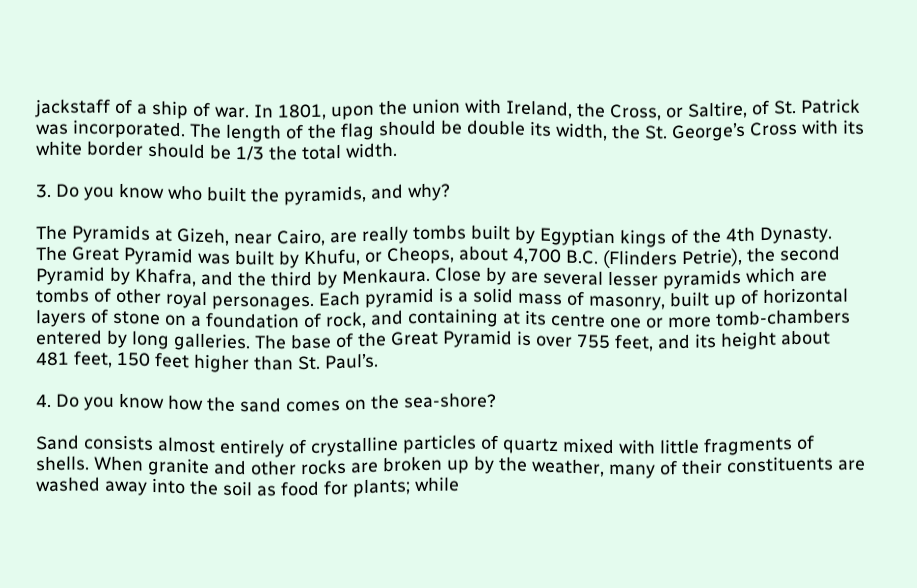jackstaff of a ship of war. In 1801, upon the union with Ireland, the Cross, or Saltire, of St. Patrick was incorporated. The length of the flag should be double its width, the St. George’s Cross with its white border should be 1/3 the total width.

3. Do you know who built the pyramids, and why?

The Pyramids at Gizeh, near Cairo, are really tombs built by Egyptian kings of the 4th Dynasty. The Great Pyramid was built by Khufu, or Cheops, about 4,700 B.C. (Flinders Petrie), the second Pyramid by Khafra, and the third by Menkaura. Close by are several lesser pyramids which are tombs of other royal personages. Each pyramid is a solid mass of masonry, built up of horizontal layers of stone on a foundation of rock, and containing at its centre one or more tomb-chambers entered by long galleries. The base of the Great Pyramid is over 755 feet, and its height about 481 feet, 150 feet higher than St. Paul’s.

4. Do you know how the sand comes on the sea-shore?

Sand consists almost entirely of crystalline particles of quartz mixed with little fragments of shells. When granite and other rocks are broken up by the weather, many of their constituents are washed away into the soil as food for plants; while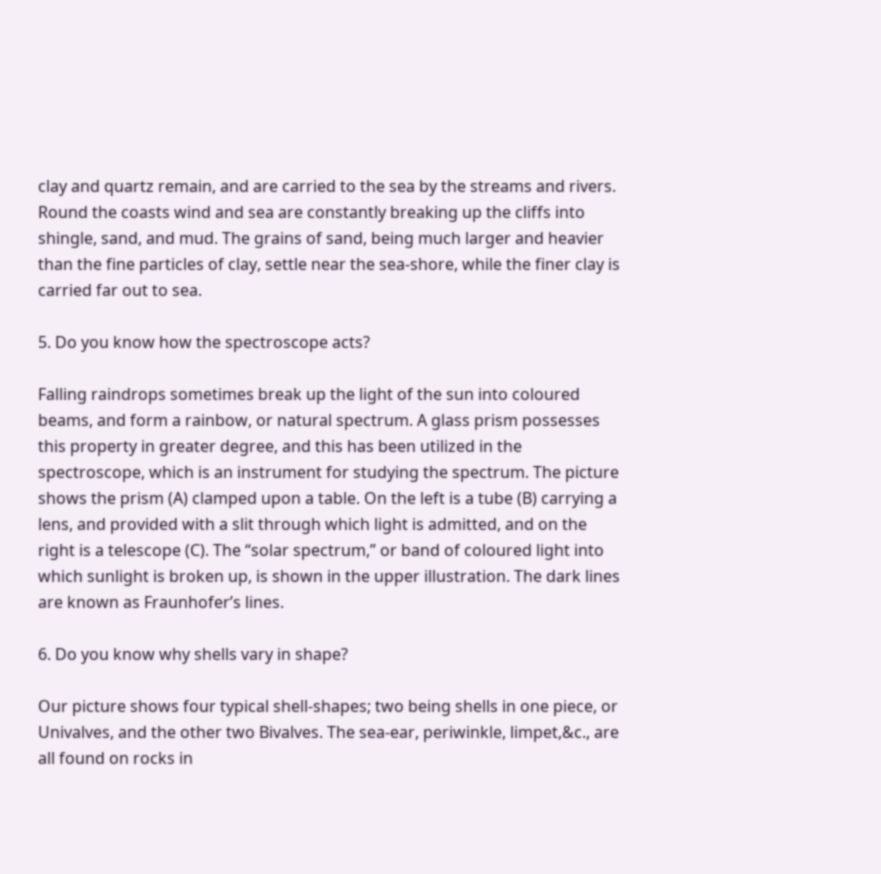clay and quartz remain, and are carried to the sea by the streams and rivers. Round the coasts wind and sea are constantly breaking up the cliffs into shingle, sand, and mud. The grains of sand, being much larger and heavier than the fine particles of clay, settle near the sea-shore, while the finer clay is carried far out to sea.

5. Do you know how the spectroscope acts?

Falling raindrops sometimes break up the light of the sun into coloured beams, and form a rainbow, or natural spectrum. A glass prism possesses this property in greater degree, and this has been utilized in the spectroscope, which is an instrument for studying the spectrum. The picture shows the prism (A) clamped upon a table. On the left is a tube (B) carrying a lens, and provided with a slit through which light is admitted, and on the right is a telescope (C). The “solar spectrum,” or band of coloured light into which sunlight is broken up, is shown in the upper illustration. The dark lines are known as Fraunhofer’s lines.

6. Do you know why shells vary in shape?

Our picture shows four typical shell-shapes; two being shells in one piece, or Univalves, and the other two Bivalves. The sea-ear, periwinkle, limpet,&c., are all found on rocks in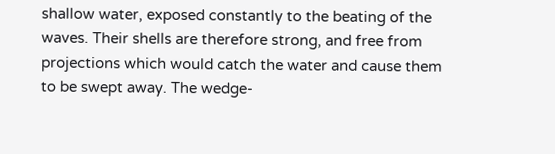shallow water, exposed constantly to the beating of the waves. Their shells are therefore strong, and free from projections which would catch the water and cause them to be swept away. The wedge-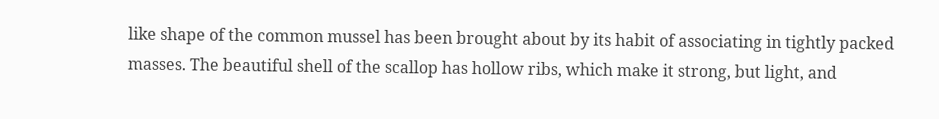like shape of the common mussel has been brought about by its habit of associating in tightly packed masses. The beautiful shell of the scallop has hollow ribs, which make it strong, but light, and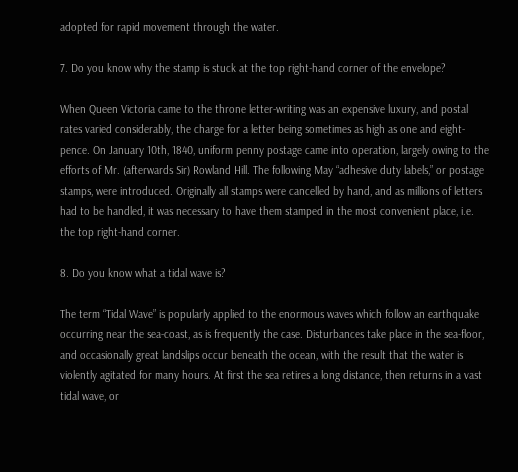adopted for rapid movement through the water.

7. Do you know why the stamp is stuck at the top right-hand corner of the envelope?

When Queen Victoria came to the throne letter-writing was an expensive luxury, and postal rates varied considerably, the charge for a letter being sometimes as high as one and eight-pence. On January 10th, 1840, uniform penny postage came into operation, largely owing to the efforts of Mr. (afterwards Sir) Rowland Hill. The following May “adhesive duty labels,” or postage stamps, were introduced. Originally all stamps were cancelled by hand, and as millions of letters had to be handled, it was necessary to have them stamped in the most convenient place, i.e. the top right-hand corner.

8. Do you know what a tidal wave is?

The term “Tidal Wave” is popularly applied to the enormous waves which follow an earthquake occurring near the sea-coast, as is frequently the case. Disturbances take place in the sea-floor, and occasionally great landslips occur beneath the ocean, with the result that the water is violently agitated for many hours. At first the sea retires a long distance, then returns in a vast tidal wave, or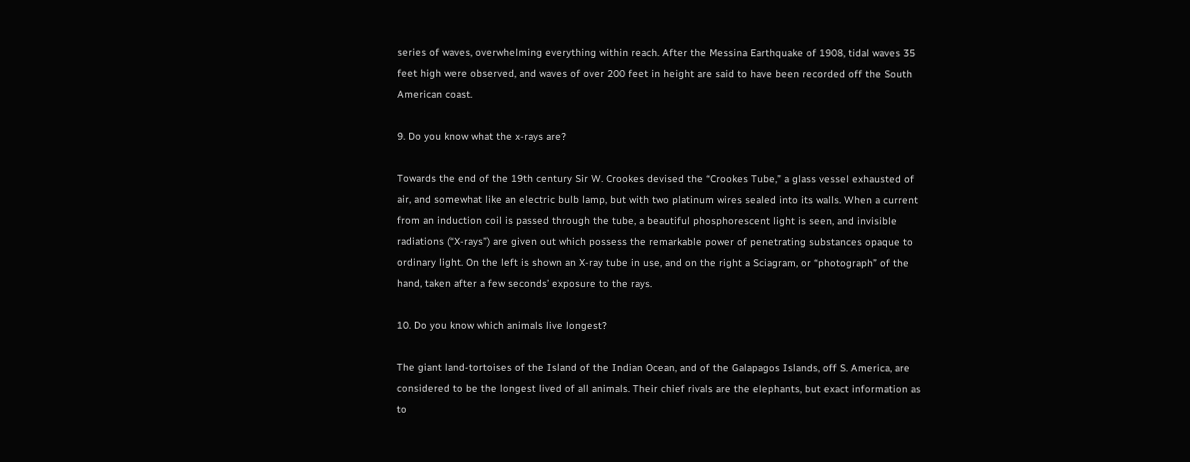series of waves, overwhelming everything within reach. After the Messina Earthquake of 1908, tidal waves 35 feet high were observed, and waves of over 200 feet in height are said to have been recorded off the South American coast.

9. Do you know what the x-rays are?

Towards the end of the 19th century Sir W. Crookes devised the “Crookes Tube,” a glass vessel exhausted of air, and somewhat like an electric bulb lamp, but with two platinum wires sealed into its walls. When a current from an induction coil is passed through the tube, a beautiful phosphorescent light is seen, and invisible radiations (“X-rays”) are given out which possess the remarkable power of penetrating substances opaque to ordinary light. On the left is shown an X-ray tube in use, and on the right a Sciagram, or “photograph” of the hand, taken after a few seconds’ exposure to the rays.

10. Do you know which animals live longest?

The giant land-tortoises of the Island of the Indian Ocean, and of the Galapagos Islands, off S. America, are considered to be the longest lived of all animals. Their chief rivals are the elephants, but exact information as to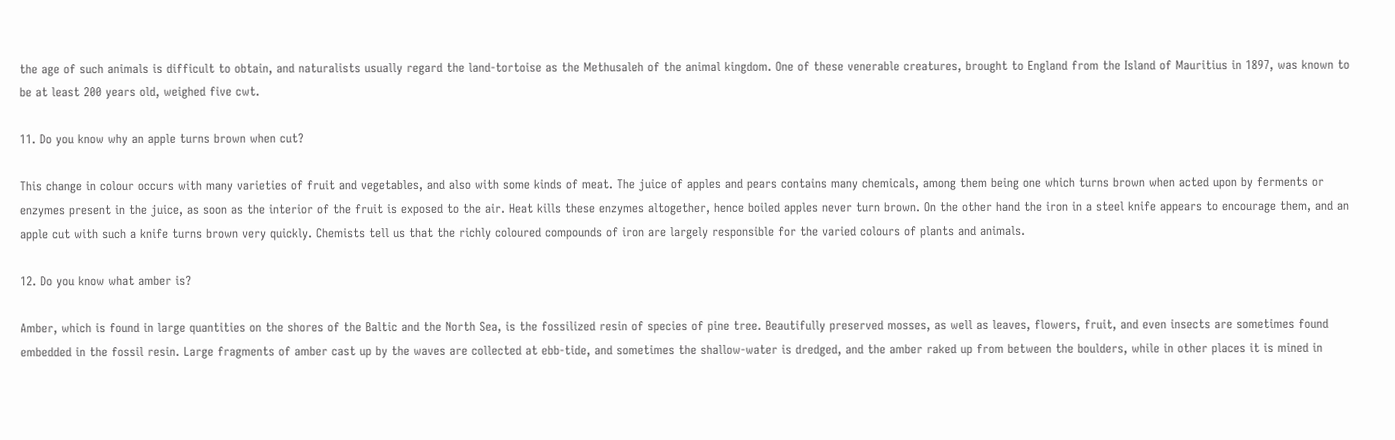the age of such animals is difficult to obtain, and naturalists usually regard the land-tortoise as the Methusaleh of the animal kingdom. One of these venerable creatures, brought to England from the Island of Mauritius in 1897, was known to be at least 200 years old, weighed five cwt.

11. Do you know why an apple turns brown when cut?

This change in colour occurs with many varieties of fruit and vegetables, and also with some kinds of meat. The juice of apples and pears contains many chemicals, among them being one which turns brown when acted upon by ferments or enzymes present in the juice, as soon as the interior of the fruit is exposed to the air. Heat kills these enzymes altogether, hence boiled apples never turn brown. On the other hand the iron in a steel knife appears to encourage them, and an apple cut with such a knife turns brown very quickly. Chemists tell us that the richly coloured compounds of iron are largely responsible for the varied colours of plants and animals.

12. Do you know what amber is?

Amber, which is found in large quantities on the shores of the Baltic and the North Sea, is the fossilized resin of species of pine tree. Beautifully preserved mosses, as well as leaves, flowers, fruit, and even insects are sometimes found embedded in the fossil resin. Large fragments of amber cast up by the waves are collected at ebb-tide, and sometimes the shallow-water is dredged, and the amber raked up from between the boulders, while in other places it is mined in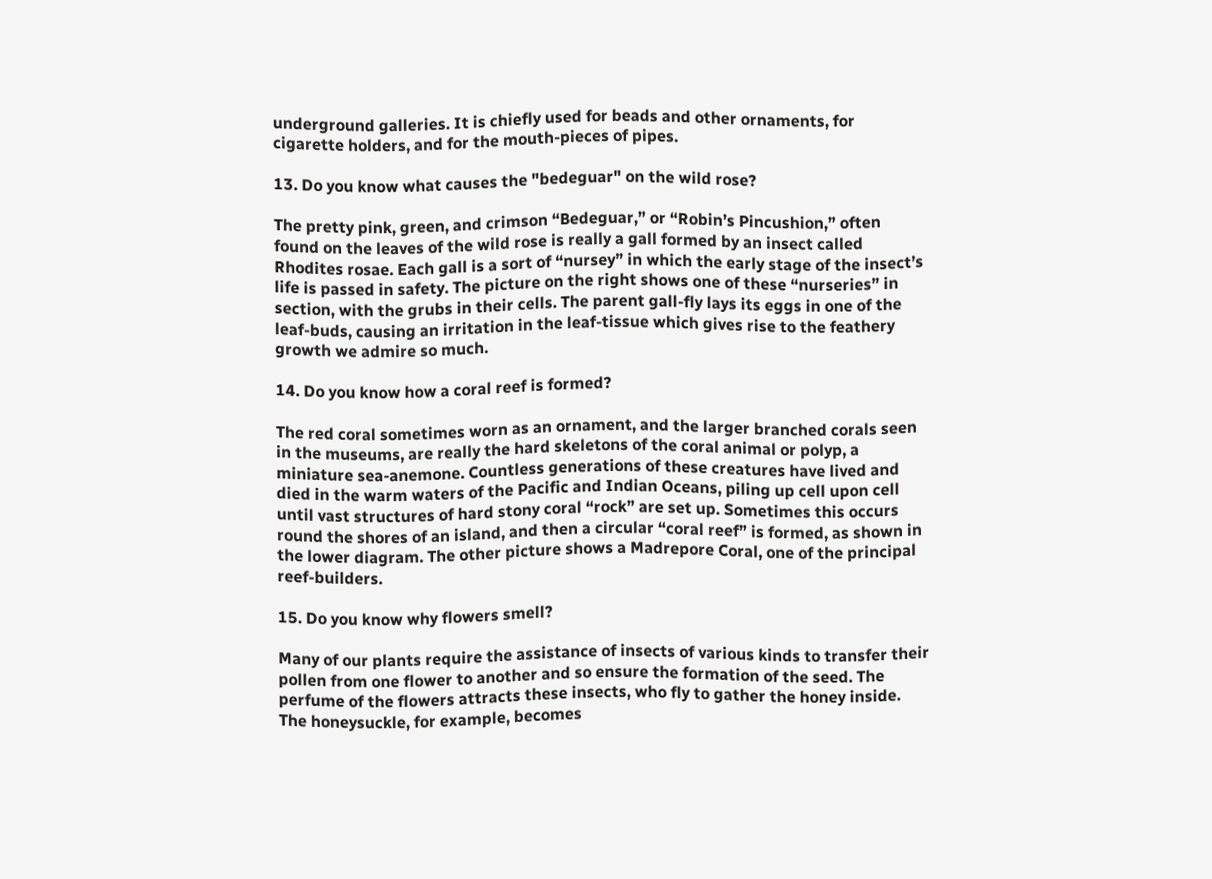underground galleries. It is chiefly used for beads and other ornaments, for cigarette holders, and for the mouth-pieces of pipes.

13. Do you know what causes the "bedeguar" on the wild rose?

The pretty pink, green, and crimson “Bedeguar,” or “Robin’s Pincushion,” often found on the leaves of the wild rose is really a gall formed by an insect called Rhodites rosae. Each gall is a sort of “nursey” in which the early stage of the insect’s life is passed in safety. The picture on the right shows one of these “nurseries” in section, with the grubs in their cells. The parent gall-fly lays its eggs in one of the leaf-buds, causing an irritation in the leaf-tissue which gives rise to the feathery growth we admire so much.

14. Do you know how a coral reef is formed?

The red coral sometimes worn as an ornament, and the larger branched corals seen in the museums, are really the hard skeletons of the coral animal or polyp, a miniature sea-anemone. Countless generations of these creatures have lived and died in the warm waters of the Pacific and Indian Oceans, piling up cell upon cell until vast structures of hard stony coral “rock” are set up. Sometimes this occurs round the shores of an island, and then a circular “coral reef” is formed, as shown in the lower diagram. The other picture shows a Madrepore Coral, one of the principal reef-builders.

15. Do you know why flowers smell?

Many of our plants require the assistance of insects of various kinds to transfer their pollen from one flower to another and so ensure the formation of the seed. The perfume of the flowers attracts these insects, who fly to gather the honey inside. The honeysuckle, for example, becomes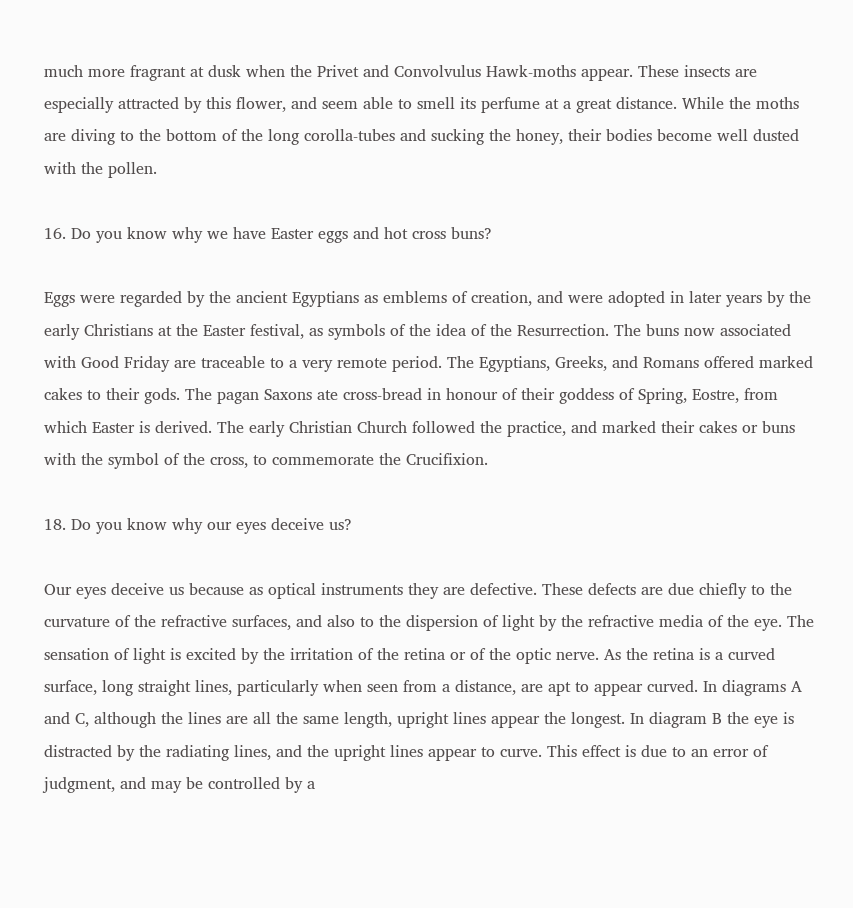much more fragrant at dusk when the Privet and Convolvulus Hawk-moths appear. These insects are especially attracted by this flower, and seem able to smell its perfume at a great distance. While the moths are diving to the bottom of the long corolla-tubes and sucking the honey, their bodies become well dusted with the pollen.

16. Do you know why we have Easter eggs and hot cross buns?

Eggs were regarded by the ancient Egyptians as emblems of creation, and were adopted in later years by the early Christians at the Easter festival, as symbols of the idea of the Resurrection. The buns now associated with Good Friday are traceable to a very remote period. The Egyptians, Greeks, and Romans offered marked cakes to their gods. The pagan Saxons ate cross-bread in honour of their goddess of Spring, Eostre, from which Easter is derived. The early Christian Church followed the practice, and marked their cakes or buns with the symbol of the cross, to commemorate the Crucifixion.

18. Do you know why our eyes deceive us?

Our eyes deceive us because as optical instruments they are defective. These defects are due chiefly to the curvature of the refractive surfaces, and also to the dispersion of light by the refractive media of the eye. The sensation of light is excited by the irritation of the retina or of the optic nerve. As the retina is a curved surface, long straight lines, particularly when seen from a distance, are apt to appear curved. In diagrams A and C, although the lines are all the same length, upright lines appear the longest. In diagram B the eye is distracted by the radiating lines, and the upright lines appear to curve. This effect is due to an error of judgment, and may be controlled by a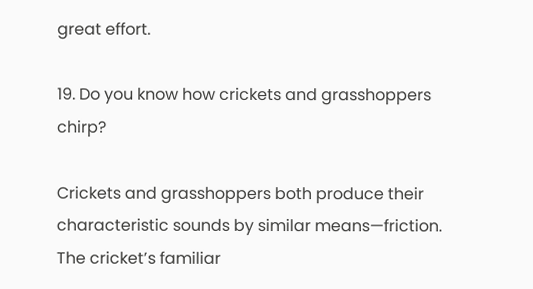great effort.

19. Do you know how crickets and grasshoppers chirp?

Crickets and grasshoppers both produce their characteristic sounds by similar means—friction. The cricket’s familiar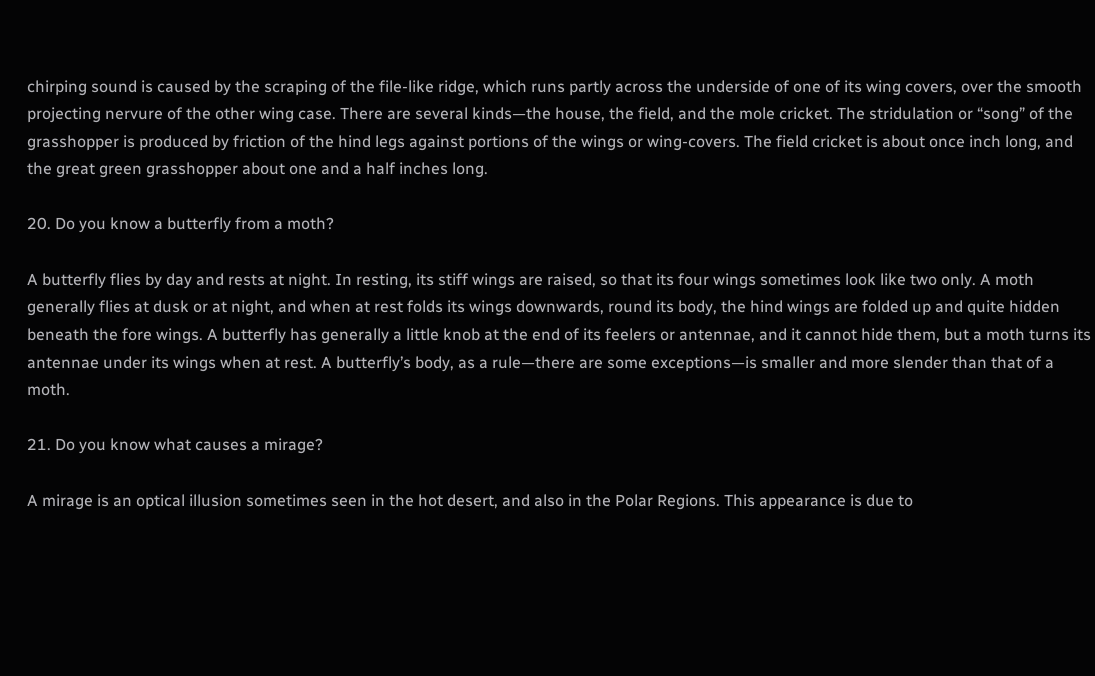chirping sound is caused by the scraping of the file-like ridge, which runs partly across the underside of one of its wing covers, over the smooth projecting nervure of the other wing case. There are several kinds—the house, the field, and the mole cricket. The stridulation or “song” of the grasshopper is produced by friction of the hind legs against portions of the wings or wing-covers. The field cricket is about once inch long, and the great green grasshopper about one and a half inches long.

20. Do you know a butterfly from a moth?

A butterfly flies by day and rests at night. In resting, its stiff wings are raised, so that its four wings sometimes look like two only. A moth generally flies at dusk or at night, and when at rest folds its wings downwards, round its body, the hind wings are folded up and quite hidden beneath the fore wings. A butterfly has generally a little knob at the end of its feelers or antennae, and it cannot hide them, but a moth turns its antennae under its wings when at rest. A butterfly’s body, as a rule—there are some exceptions—is smaller and more slender than that of a moth.

21. Do you know what causes a mirage?

A mirage is an optical illusion sometimes seen in the hot desert, and also in the Polar Regions. This appearance is due to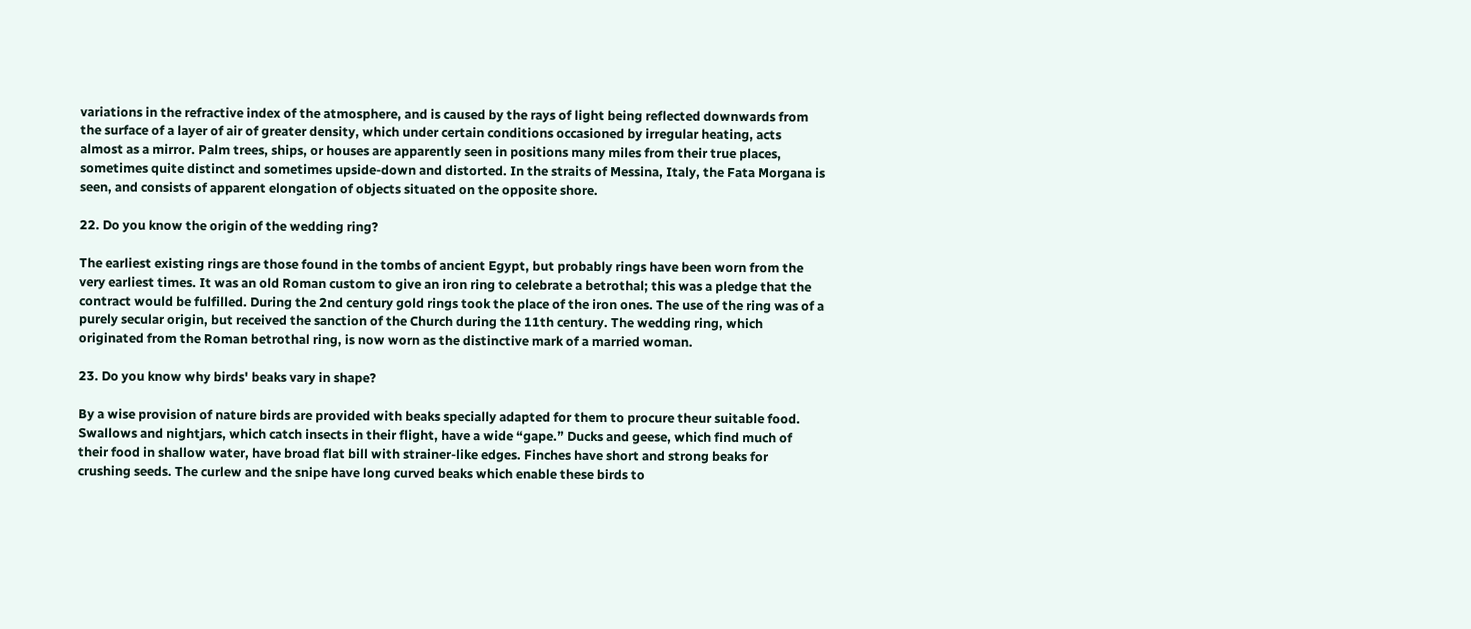variations in the refractive index of the atmosphere, and is caused by the rays of light being reflected downwards from the surface of a layer of air of greater density, which under certain conditions occasioned by irregular heating, acts almost as a mirror. Palm trees, ships, or houses are apparently seen in positions many miles from their true places, sometimes quite distinct and sometimes upside-down and distorted. In the straits of Messina, Italy, the Fata Morgana is seen, and consists of apparent elongation of objects situated on the opposite shore.

22. Do you know the origin of the wedding ring?

The earliest existing rings are those found in the tombs of ancient Egypt, but probably rings have been worn from the very earliest times. It was an old Roman custom to give an iron ring to celebrate a betrothal; this was a pledge that the contract would be fulfilled. During the 2nd century gold rings took the place of the iron ones. The use of the ring was of a purely secular origin, but received the sanction of the Church during the 11th century. The wedding ring, which originated from the Roman betrothal ring, is now worn as the distinctive mark of a married woman.

23. Do you know why birds' beaks vary in shape?

By a wise provision of nature birds are provided with beaks specially adapted for them to procure theur suitable food. Swallows and nightjars, which catch insects in their flight, have a wide “gape.” Ducks and geese, which find much of their food in shallow water, have broad flat bill with strainer-like edges. Finches have short and strong beaks for crushing seeds. The curlew and the snipe have long curved beaks which enable these birds to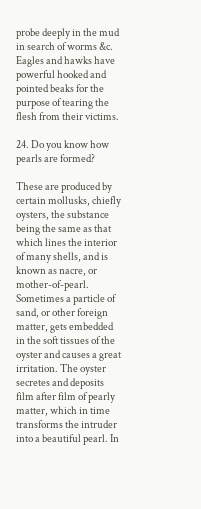probe deeply in the mud in search of worms &c. Eagles and hawks have powerful hooked and pointed beaks for the purpose of tearing the flesh from their victims.

24. Do you know how pearls are formed?

These are produced by certain mollusks, chiefly oysters, the substance being the same as that which lines the interior of many shells, and is known as nacre, or mother-of-pearl. Sometimes a particle of sand, or other foreign matter, gets embedded in the soft tissues of the oyster and causes a great irritation. The oyster secretes and deposits film after film of pearly matter, which in time transforms the intruder into a beautiful pearl. In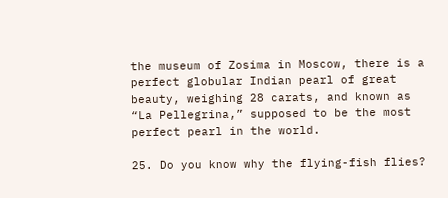the museum of Zosima in Moscow, there is a perfect globular Indian pearl of great beauty, weighing 28 carats, and known as “La Pellegrina,” supposed to be the most perfect pearl in the world.

25. Do you know why the flying-fish flies?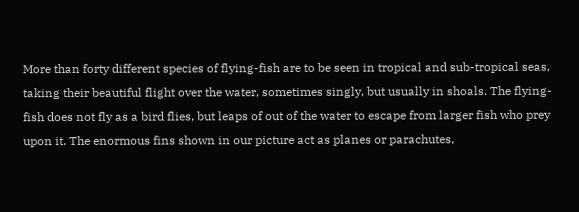More than forty different species of flying-fish are to be seen in tropical and sub-tropical seas, taking their beautiful flight over the water, sometimes singly, but usually in shoals. The flying-fish does not fly as a bird flies, but leaps of out of the water to escape from larger fish who prey upon it. The enormous fins shown in our picture act as planes or parachutes,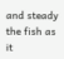and steady the fish as it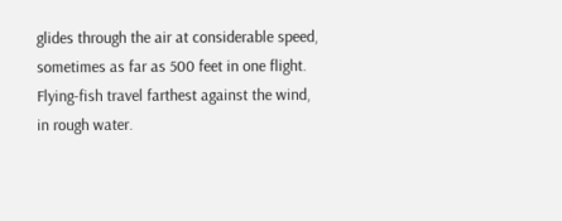glides through the air at considerable speed, sometimes as far as 500 feet in one flight. Flying-fish travel farthest against the wind, in rough water.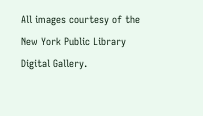All images courtesy of the New York Public Library Digital Gallery.